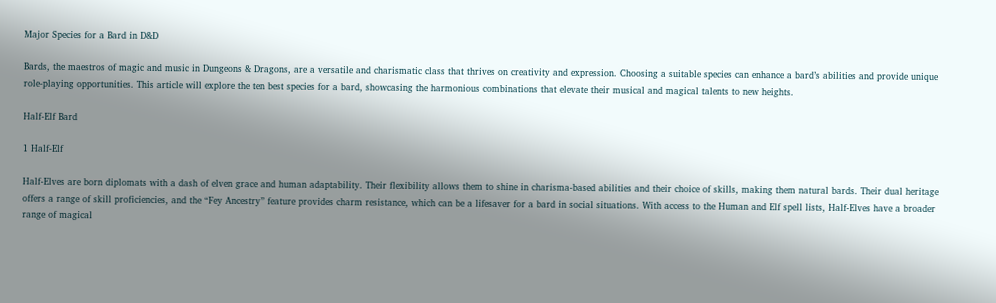Major Species for a Bard in D&D

Bards, the maestros of magic and music in Dungeons & Dragons, are a versatile and charismatic class that thrives on creativity and expression. Choosing a suitable species can enhance a bard’s abilities and provide unique role-playing opportunities. This article will explore the ten best species for a bard, showcasing the harmonious combinations that elevate their musical and magical talents to new heights.

Half-Elf Bard

1 Half-Elf

Half-Elves are born diplomats with a dash of elven grace and human adaptability. Their flexibility allows them to shine in charisma-based abilities and their choice of skills, making them natural bards. Their dual heritage offers a range of skill proficiencies, and the “Fey Ancestry” feature provides charm resistance, which can be a lifesaver for a bard in social situations. With access to the Human and Elf spell lists, Half-Elves have a broader range of magical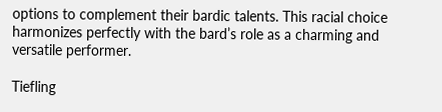options to complement their bardic talents. This racial choice harmonizes perfectly with the bard’s role as a charming and versatile performer.

Tiefling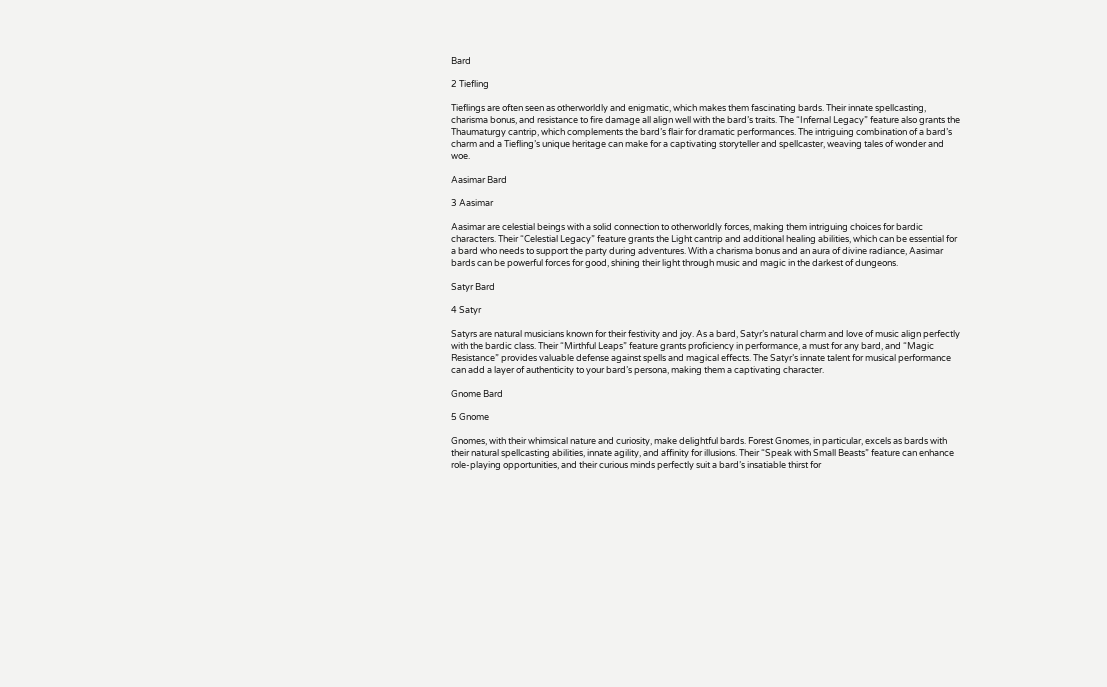Bard

2 Tiefling

Tieflings are often seen as otherworldly and enigmatic, which makes them fascinating bards. Their innate spellcasting, charisma bonus, and resistance to fire damage all align well with the bard’s traits. The “Infernal Legacy” feature also grants the Thaumaturgy cantrip, which complements the bard’s flair for dramatic performances. The intriguing combination of a bard’s charm and a Tiefling’s unique heritage can make for a captivating storyteller and spellcaster, weaving tales of wonder and woe.

Aasimar Bard

3 Aasimar

Aasimar are celestial beings with a solid connection to otherworldly forces, making them intriguing choices for bardic characters. Their “Celestial Legacy” feature grants the Light cantrip and additional healing abilities, which can be essential for a bard who needs to support the party during adventures. With a charisma bonus and an aura of divine radiance, Aasimar bards can be powerful forces for good, shining their light through music and magic in the darkest of dungeons.

Satyr Bard

4 Satyr

Satyrs are natural musicians known for their festivity and joy. As a bard, Satyr’s natural charm and love of music align perfectly with the bardic class. Their “Mirthful Leaps” feature grants proficiency in performance, a must for any bard, and “Magic Resistance” provides valuable defense against spells and magical effects. The Satyr’s innate talent for musical performance can add a layer of authenticity to your bard’s persona, making them a captivating character.

Gnome Bard

5 Gnome

Gnomes, with their whimsical nature and curiosity, make delightful bards. Forest Gnomes, in particular, excels as bards with their natural spellcasting abilities, innate agility, and affinity for illusions. Their “Speak with Small Beasts” feature can enhance role-playing opportunities, and their curious minds perfectly suit a bard’s insatiable thirst for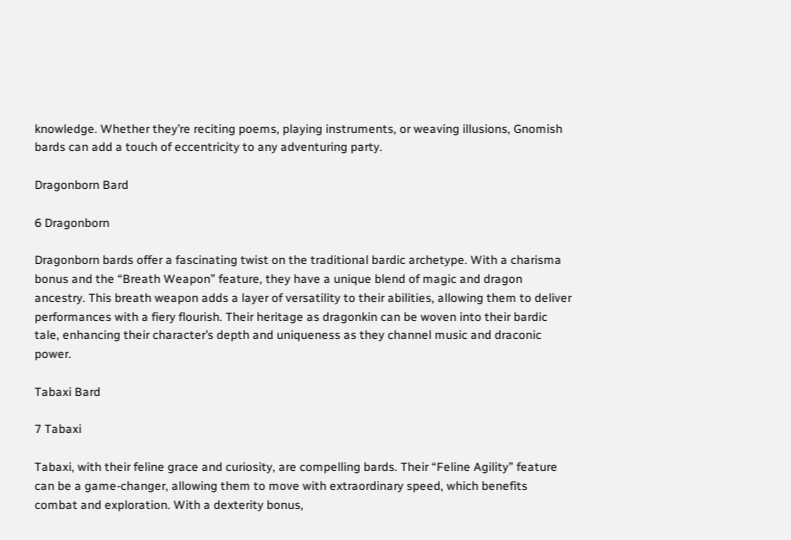knowledge. Whether they’re reciting poems, playing instruments, or weaving illusions, Gnomish bards can add a touch of eccentricity to any adventuring party.

Dragonborn Bard

6 Dragonborn

Dragonborn bards offer a fascinating twist on the traditional bardic archetype. With a charisma bonus and the “Breath Weapon” feature, they have a unique blend of magic and dragon ancestry. This breath weapon adds a layer of versatility to their abilities, allowing them to deliver performances with a fiery flourish. Their heritage as dragonkin can be woven into their bardic tale, enhancing their character’s depth and uniqueness as they channel music and draconic power.

Tabaxi Bard

7 Tabaxi

Tabaxi, with their feline grace and curiosity, are compelling bards. Their “Feline Agility” feature can be a game-changer, allowing them to move with extraordinary speed, which benefits combat and exploration. With a dexterity bonus,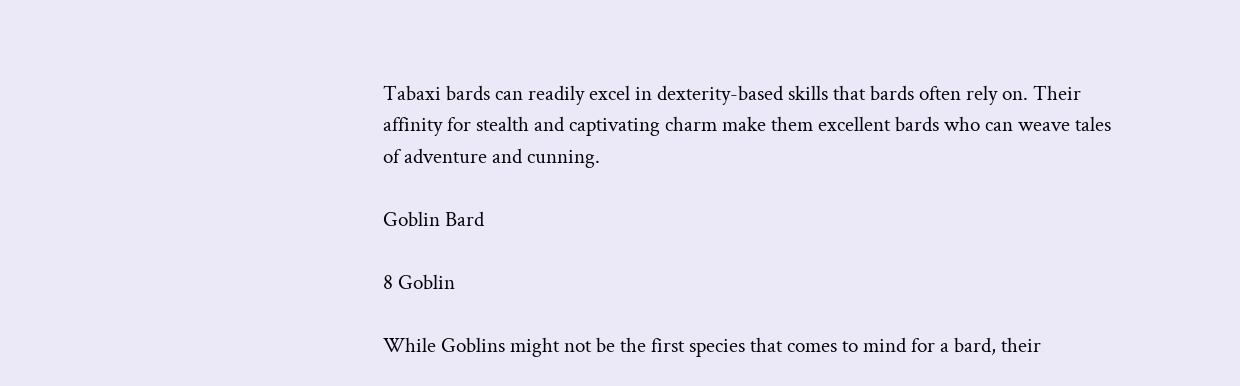Tabaxi bards can readily excel in dexterity-based skills that bards often rely on. Their affinity for stealth and captivating charm make them excellent bards who can weave tales of adventure and cunning.

Goblin Bard

8 Goblin

While Goblins might not be the first species that comes to mind for a bard, their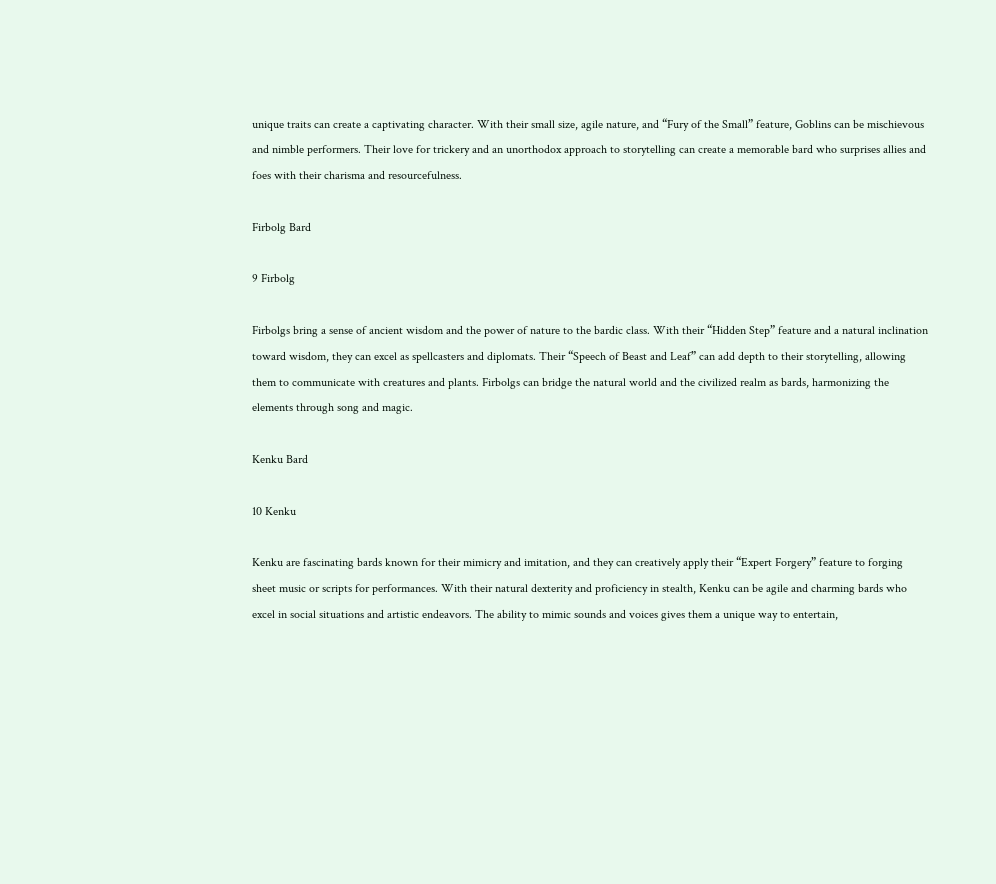unique traits can create a captivating character. With their small size, agile nature, and “Fury of the Small” feature, Goblins can be mischievous and nimble performers. Their love for trickery and an unorthodox approach to storytelling can create a memorable bard who surprises allies and foes with their charisma and resourcefulness.

Firbolg Bard

9 Firbolg

Firbolgs bring a sense of ancient wisdom and the power of nature to the bardic class. With their “Hidden Step” feature and a natural inclination toward wisdom, they can excel as spellcasters and diplomats. Their “Speech of Beast and Leaf” can add depth to their storytelling, allowing them to communicate with creatures and plants. Firbolgs can bridge the natural world and the civilized realm as bards, harmonizing the elements through song and magic.

Kenku Bard

10 Kenku

Kenku are fascinating bards known for their mimicry and imitation, and they can creatively apply their “Expert Forgery” feature to forging sheet music or scripts for performances. With their natural dexterity and proficiency in stealth, Kenku can be agile and charming bards who excel in social situations and artistic endeavors. The ability to mimic sounds and voices gives them a unique way to entertain,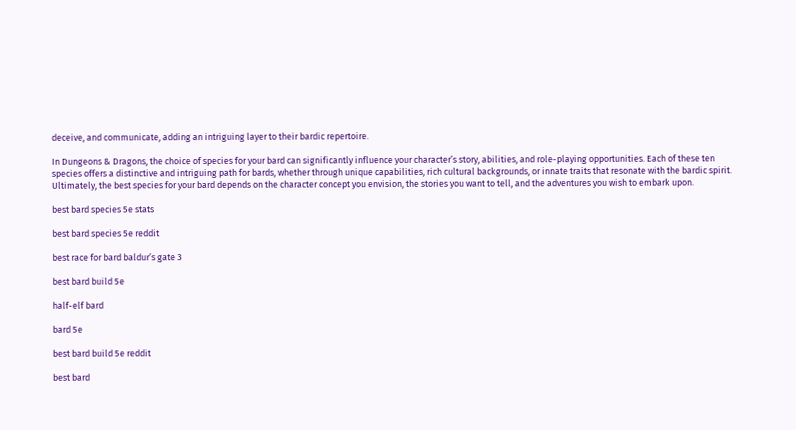deceive, and communicate, adding an intriguing layer to their bardic repertoire.

In Dungeons & Dragons, the choice of species for your bard can significantly influence your character’s story, abilities, and role-playing opportunities. Each of these ten species offers a distinctive and intriguing path for bards, whether through unique capabilities, rich cultural backgrounds, or innate traits that resonate with the bardic spirit. Ultimately, the best species for your bard depends on the character concept you envision, the stories you want to tell, and the adventures you wish to embark upon.

best bard species 5e stats

best bard species 5e reddit

best race for bard baldur’s gate 3

best bard build 5e

half-elf bard

bard 5e

best bard build 5e reddit

best bard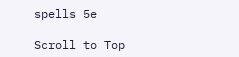spells 5e

Scroll to Top